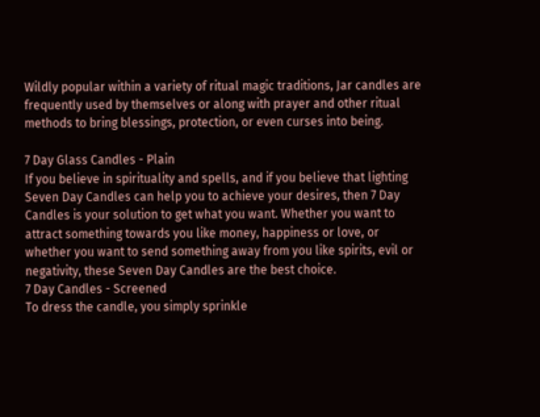Wildly popular within a variety of ritual magic traditions, Jar candles are frequently used by themselves or along with prayer and other ritual methods to bring blessings, protection, or even curses into being.

7 Day Glass Candles - Plain
If you believe in spirituality and spells, and if you believe that lighting Seven Day Candles can help you to achieve your desires, then 7 Day Candles is your solution to get what you want. Whether you want to attract something towards you like money, happiness or love, or whether you want to send something away from you like spirits, evil or negativity, these Seven Day Candles are the best choice.
7 Day Candles - Screened
To dress the candle, you simply sprinkle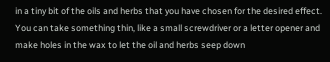in a tiny bit of the oils and herbs that you have chosen for the desired effect. You can take something thin, like a small screwdriver or a letter opener and make holes in the wax to let the oil and herbs seep down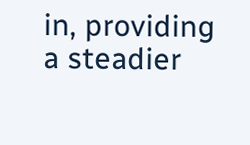in, providing a steadier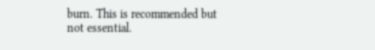burn. This is recommended but not essential.